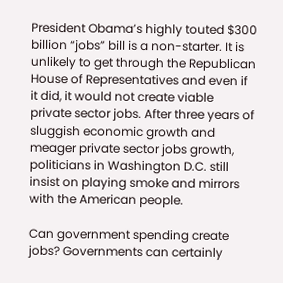President Obama’s highly touted $300 billion “jobs” bill is a non-starter. It is unlikely to get through the Republican House of Representatives and even if it did, it would not create viable private sector jobs. After three years of sluggish economic growth and meager private sector jobs growth, politicians in Washington D.C. still insist on playing smoke and mirrors with the American people.

Can government spending create jobs? Governments can certainly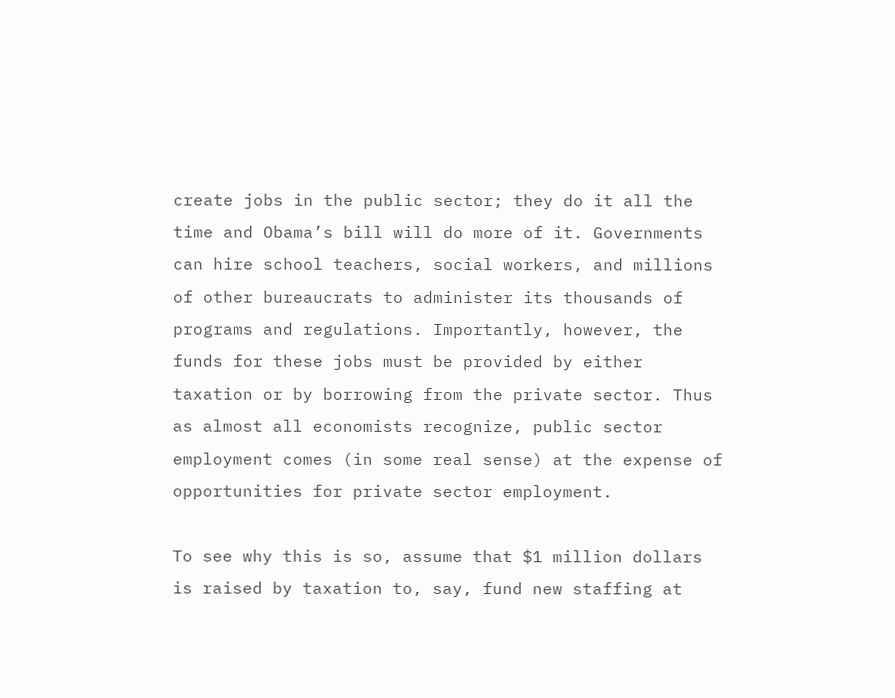create jobs in the public sector; they do it all the time and Obama’s bill will do more of it. Governments can hire school teachers, social workers, and millions of other bureaucrats to administer its thousands of programs and regulations. Importantly, however, the funds for these jobs must be provided by either taxation or by borrowing from the private sector. Thus as almost all economists recognize, public sector employment comes (in some real sense) at the expense of opportunities for private sector employment.

To see why this is so, assume that $1 million dollars is raised by taxation to, say, fund new staffing at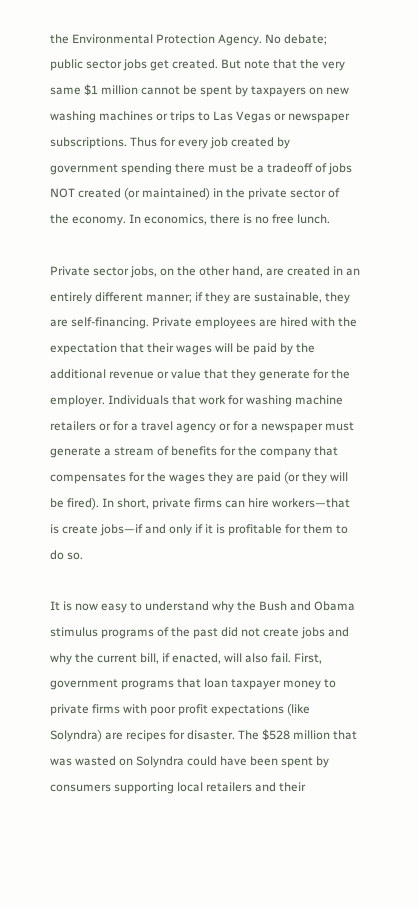the Environmental Protection Agency. No debate; public sector jobs get created. But note that the very same $1 million cannot be spent by taxpayers on new washing machines or trips to Las Vegas or newspaper subscriptions. Thus for every job created by government spending there must be a tradeoff of jobs NOT created (or maintained) in the private sector of the economy. In economics, there is no free lunch.

Private sector jobs, on the other hand, are created in an entirely different manner; if they are sustainable, they are self-financing. Private employees are hired with the expectation that their wages will be paid by the additional revenue or value that they generate for the employer. Individuals that work for washing machine retailers or for a travel agency or for a newspaper must generate a stream of benefits for the company that compensates for the wages they are paid (or they will be fired). In short, private firms can hire workers—that is create jobs—if and only if it is profitable for them to do so.

It is now easy to understand why the Bush and Obama stimulus programs of the past did not create jobs and why the current bill, if enacted, will also fail. First, government programs that loan taxpayer money to private firms with poor profit expectations (like Solyndra) are recipes for disaster. The $528 million that was wasted on Solyndra could have been spent by consumers supporting local retailers and their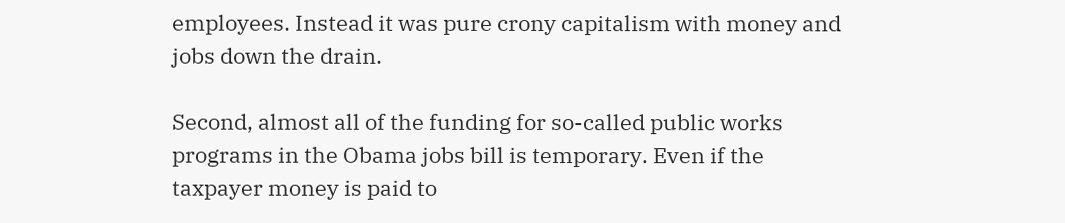employees. Instead it was pure crony capitalism with money and jobs down the drain.

Second, almost all of the funding for so-called public works programs in the Obama jobs bill is temporary. Even if the taxpayer money is paid to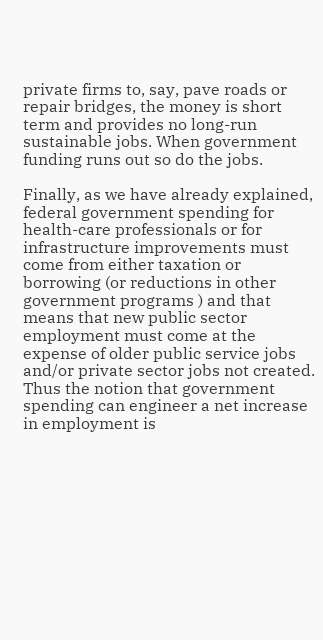private firms to, say, pave roads or repair bridges, the money is short term and provides no long-run sustainable jobs. When government funding runs out so do the jobs.

Finally, as we have already explained, federal government spending for health-care professionals or for infrastructure improvements must come from either taxation or borrowing (or reductions in other government programs ) and that means that new public sector employment must come at the expense of older public service jobs and/or private sector jobs not created. Thus the notion that government spending can engineer a net increase in employment is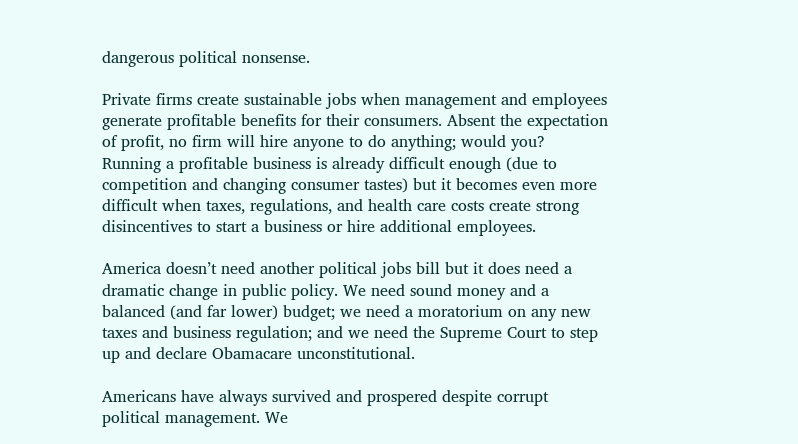dangerous political nonsense.

Private firms create sustainable jobs when management and employees generate profitable benefits for their consumers. Absent the expectation of profit, no firm will hire anyone to do anything; would you? Running a profitable business is already difficult enough (due to competition and changing consumer tastes) but it becomes even more difficult when taxes, regulations, and health care costs create strong disincentives to start a business or hire additional employees.

America doesn’t need another political jobs bill but it does need a dramatic change in public policy. We need sound money and a balanced (and far lower) budget; we need a moratorium on any new taxes and business regulation; and we need the Supreme Court to step up and declare Obamacare unconstitutional.

Americans have always survived and prospered despite corrupt political management. We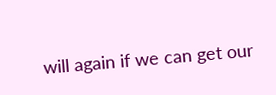will again if we can get our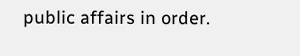public affairs in order.